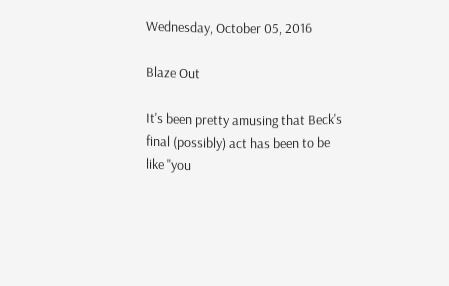Wednesday, October 05, 2016

Blaze Out

It's been pretty amusing that Beck's final (possibly) act has been to be like "you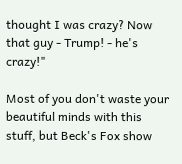thought I was crazy? Now that guy - Trump! - he's crazy!"

Most of you don't waste your beautiful minds with this stuff, but Beck's Fox show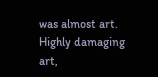was almost art. Highly damaging art,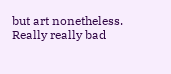but art nonetheless. Really really bad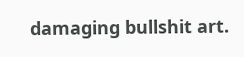damaging bullshit art.